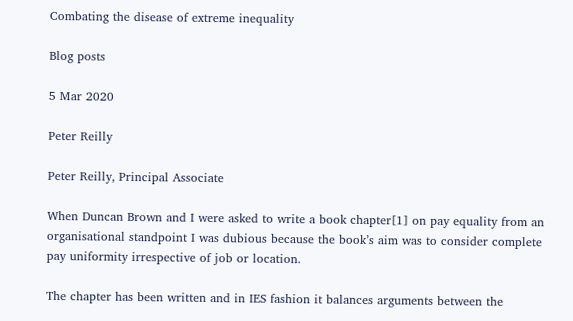Combating the disease of extreme inequality

Blog posts

5 Mar 2020

Peter Reilly

Peter Reilly, Principal Associate

When Duncan Brown and I were asked to write a book chapter[1] on pay equality from an organisational standpoint I was dubious because the book’s aim was to consider complete pay uniformity irrespective of job or location.

The chapter has been written and in IES fashion it balances arguments between the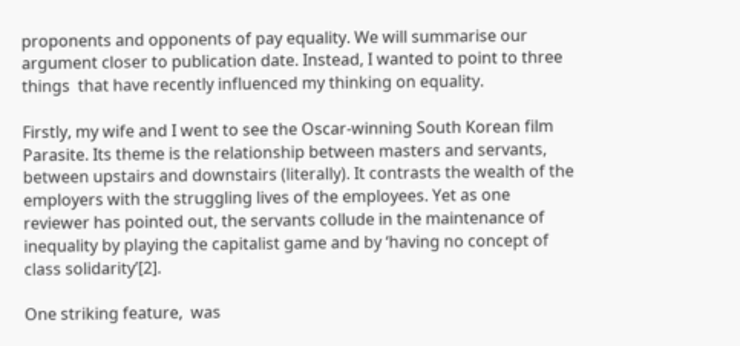proponents and opponents of pay equality. We will summarise our argument closer to publication date. Instead, I wanted to point to three things  that have recently influenced my thinking on equality.

Firstly, my wife and I went to see the Oscar-winning South Korean film Parasite. Its theme is the relationship between masters and servants, between upstairs and downstairs (literally). It contrasts the wealth of the employers with the struggling lives of the employees. Yet as one reviewer has pointed out, the servants collude in the maintenance of inequality by playing the capitalist game and by ‘having no concept of class solidarity’[2].

One striking feature,  was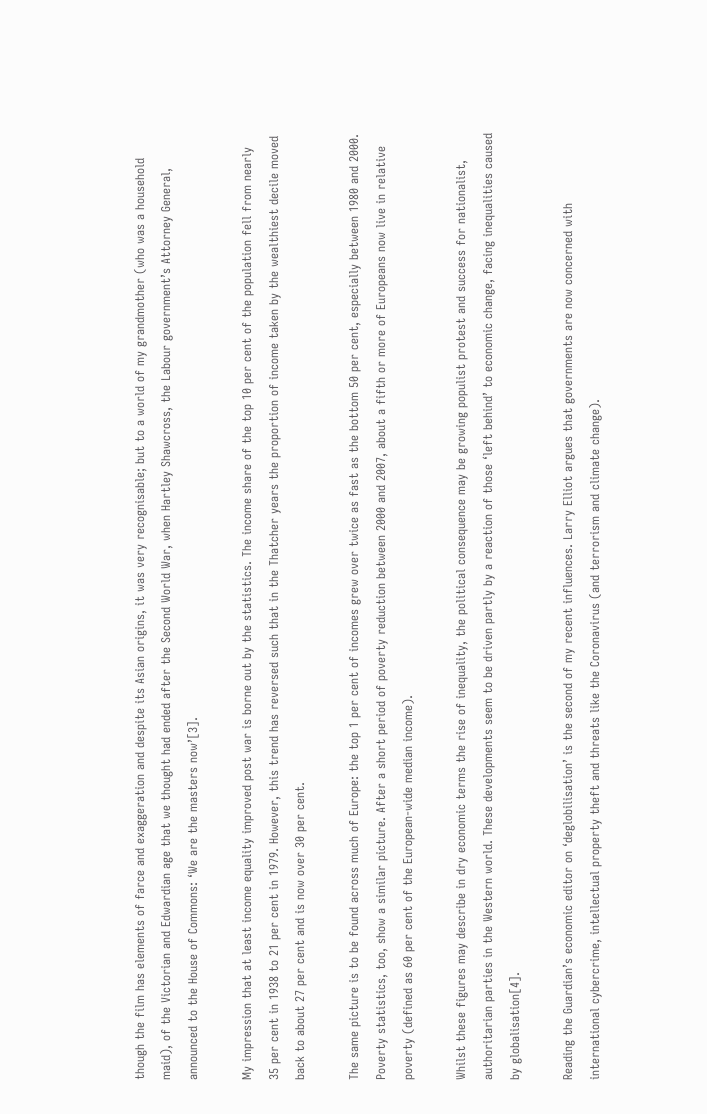though the film has elements of farce and exaggeration and despite its Asian origins, it was very recognisable; but to a world of my grandmother (who was a household maid), of the Victorian and Edwardian age that we thought had ended after the Second World War, when Hartley Shawcross, the Labour government’s Attorney General, announced to the House of Commons: ‘We are the masters now’[3].

My impression that at least income equality improved post war is borne out by the statistics. The income share of the top 10 per cent of the population fell from nearly 35 per cent in 1938 to 21 per cent in 1979. However, this trend has reversed such that in the Thatcher years the proportion of income taken by the wealthiest decile moved back to about 27 per cent and is now over 30 per cent.

The same picture is to be found across much of Europe: the top 1 per cent of incomes grew over twice as fast as the bottom 50 per cent, especially between 1980 and 2000. Poverty statistics, too, show a similar picture. After a short period of poverty reduction between 2000 and 2007, about a fifth or more of Europeans now live in relative poverty (defined as 60 per cent of the European-wide median income).

Whilst these figures may describe in dry economic terms the rise of inequality, the political consequence may be growing populist protest and success for nationalist, authoritarian parties in the Western world. These developments seem to be driven partly by a reaction of those ‘left behind’ to economic change, facing inequalities caused by globalisation[4].

Reading the Guardian’s economic editor on ‘deglobilisation’ is the second of my recent influences. Larry Elliot argues that governments are now concerned with international cybercrime, intellectual property theft and threats like the Coronavirus (and terrorism and climate change).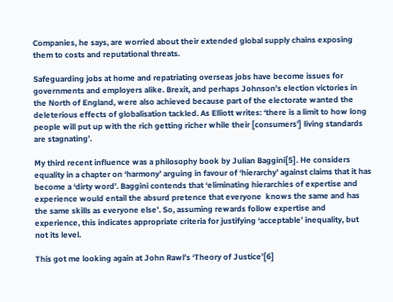Companies, he says, are worried about their extended global supply chains exposing them to costs and reputational threats.

Safeguarding jobs at home and repatriating overseas jobs have become issues for governments and employers alike. Brexit, and perhaps Johnson’s election victories in the North of England, were also achieved because part of the electorate wanted the deleterious effects of globalisation tackled. As Elliott writes: ‘there is a limit to how long people will put up with the rich getting richer while their [consumers’] living standards are stagnating’.

My third recent influence was a philosophy book by Julian Baggini[5]. He considers equality in a chapter on ‘harmony’ arguing in favour of ‘hierarchy’ against claims that it has become a ‘dirty word’. Baggini contends that ‘eliminating hierarchies of expertise and experience would entail the absurd pretence that everyone  knows the same and has the same skills as everyone else’. So, assuming rewards follow expertise and experience, this indicates appropriate criteria for justifying ‘acceptable’ inequality, but not its level.

This got me looking again at John Rawl’s ‘Theory of Justice’[6]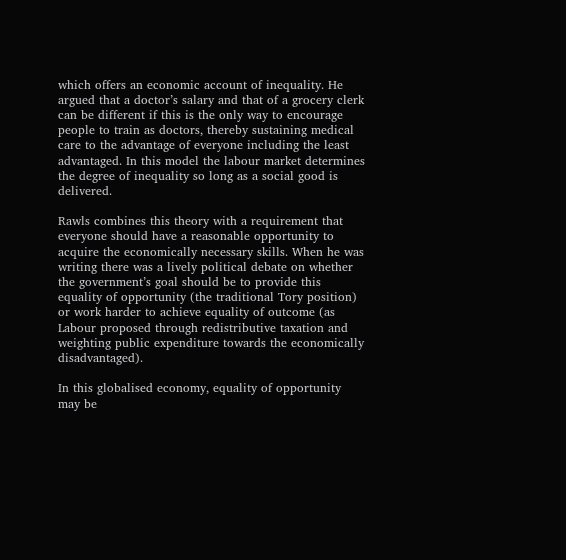which offers an economic account of inequality. He argued that a doctor’s salary and that of a grocery clerk can be different if this is the only way to encourage people to train as doctors, thereby sustaining medical care to the advantage of everyone including the least advantaged. In this model the labour market determines the degree of inequality so long as a social good is delivered.

Rawls combines this theory with a requirement that everyone should have a reasonable opportunity to acquire the economically necessary skills. When he was writing there was a lively political debate on whether the government’s goal should be to provide this equality of opportunity (the traditional Tory position) or work harder to achieve equality of outcome (as Labour proposed through redistributive taxation and weighting public expenditure towards the economically disadvantaged).

In this globalised economy, equality of opportunity may be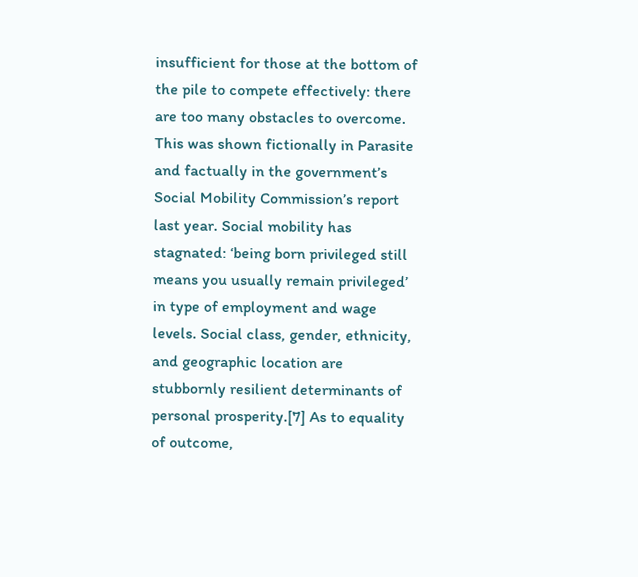insufficient for those at the bottom of the pile to compete effectively: there are too many obstacles to overcome. This was shown fictionally in Parasite and factually in the government’s Social Mobility Commission’s report last year. Social mobility has stagnated: ‘being born privileged still means you usually remain privileged’ in type of employment and wage levels. Social class, gender, ethnicity, and geographic location are stubbornly resilient determinants of personal prosperity.[7] As to equality of outcome,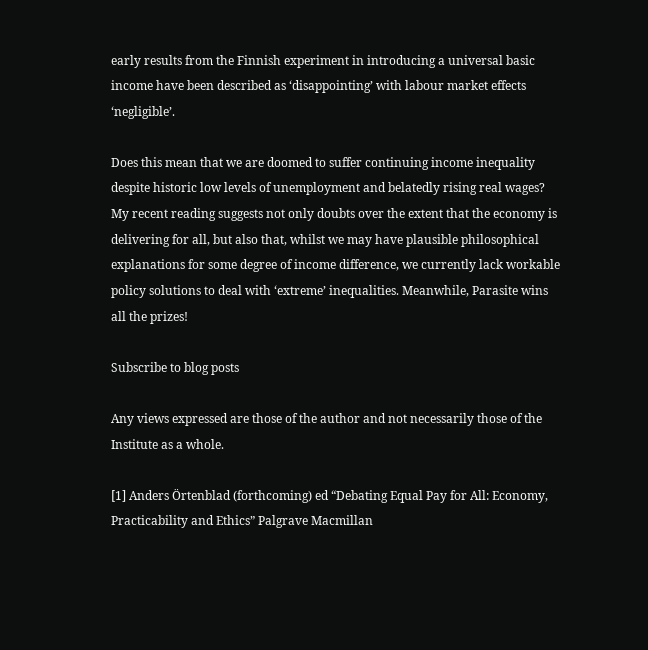early results from the Finnish experiment in introducing a universal basic income have been described as ‘disappointing’ with labour market effects ‘negligible’.

Does this mean that we are doomed to suffer continuing income inequality despite historic low levels of unemployment and belatedly rising real wages? My recent reading suggests not only doubts over the extent that the economy is delivering for all, but also that, whilst we may have plausible philosophical explanations for some degree of income difference, we currently lack workable policy solutions to deal with ‘extreme’ inequalities. Meanwhile, Parasite wins all the prizes!

Subscribe to blog posts

Any views expressed are those of the author and not necessarily those of the Institute as a whole.

[1] Anders Örtenblad (forthcoming) ed “Debating Equal Pay for All: Economy, Practicability and Ethics” Palgrave Macmillan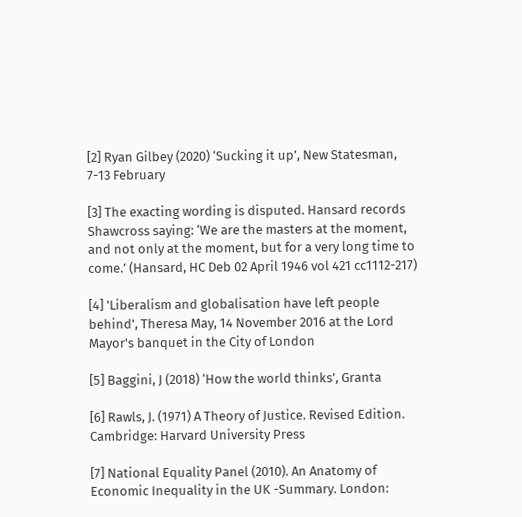[2] Ryan Gilbey (2020) ‘Sucking it up’, New Statesman, 7-13 February

[3] The exacting wording is disputed. Hansard records Shawcross saying: ‘We are the masters at the moment, and not only at the moment, but for a very long time to come.’ (Hansard, HC Deb 02 April 1946 vol 421 cc1112-217)

[4] 'Liberalism and globalisation have left people behind', Theresa May, 14 November 2016 at the Lord Mayor's banquet in the City of London

[5] Baggini, J (2018) ‘How the world thinks’, Granta

[6] Rawls, J. (1971) A Theory of Justice. Revised Edition. Cambridge: Harvard University Press

[7] National Equality Panel (2010). An Anatomy of Economic Inequality in the UK -Summary. London: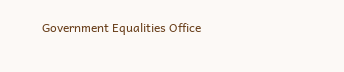Government Equalities Office